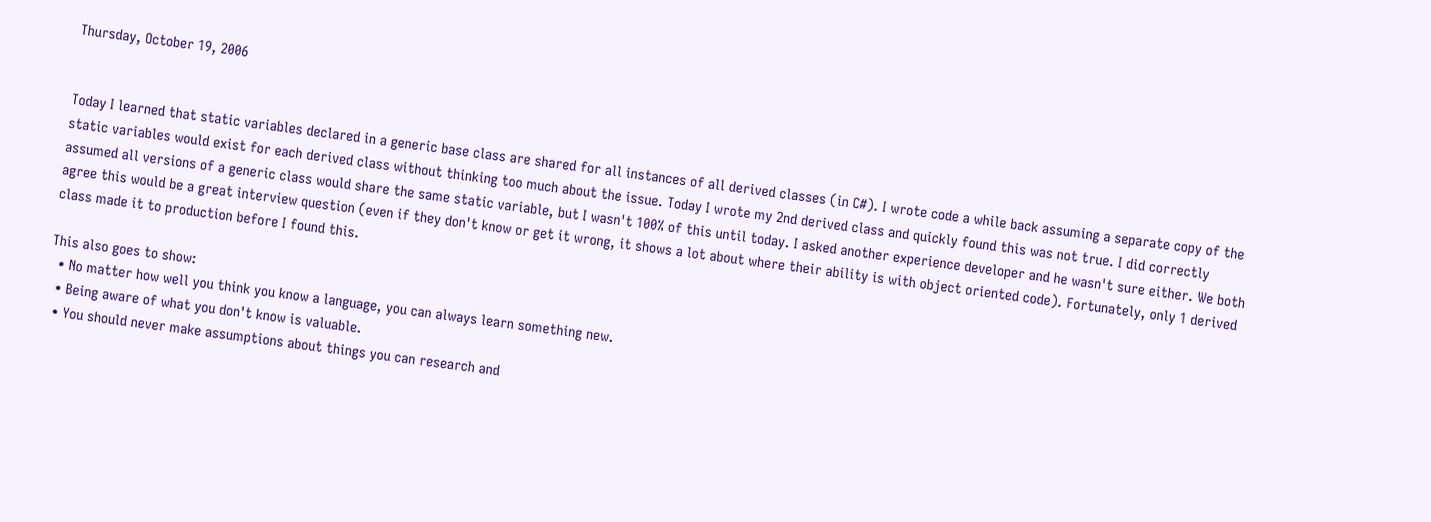Thursday, October 19, 2006


Today I learned that static variables declared in a generic base class are shared for all instances of all derived classes (in C#). I wrote code a while back assuming a separate copy of the static variables would exist for each derived class without thinking too much about the issue. Today I wrote my 2nd derived class and quickly found this was not true. I did correctly assumed all versions of a generic class would share the same static variable, but I wasn't 100% of this until today. I asked another experience developer and he wasn't sure either. We both agree this would be a great interview question (even if they don't know or get it wrong, it shows a lot about where their ability is with object oriented code). Fortunately, only 1 derived class made it to production before I found this.

This also goes to show:
  • No matter how well you think you know a language, you can always learn something new.
  • Being aware of what you don't know is valuable.
  • You should never make assumptions about things you can research and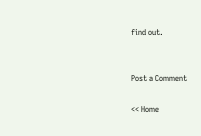find out.


Post a Comment

<< Home